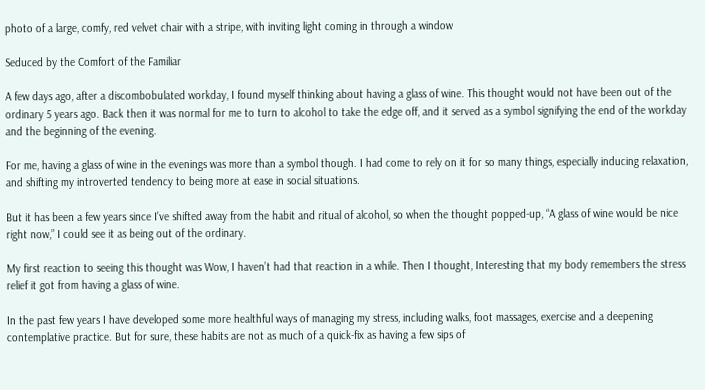photo of a large, comfy, red velvet chair with a stripe, with inviting light coming in through a window

Seduced by the Comfort of the Familiar

A few days ago, after a discombobulated workday, I found myself thinking about having a glass of wine. This thought would not have been out of the ordinary 5 years ago. Back then it was normal for me to turn to alcohol to take the edge off, and it served as a symbol signifying the end of the workday and the beginning of the evening.

For me, having a glass of wine in the evenings was more than a symbol though. I had come to rely on it for so many things, especially inducing relaxation, and shifting my introverted tendency to being more at ease in social situations.

But it has been a few years since I’ve shifted away from the habit and ritual of alcohol, so when the thought popped-up, “A glass of wine would be nice right now,” I could see it as being out of the ordinary.

My first reaction to seeing this thought was Wow, I haven’t had that reaction in a while. Then I thought, Interesting that my body remembers the stress relief it got from having a glass of wine.

In the past few years I have developed some more healthful ways of managing my stress, including walks, foot massages, exercise and a deepening contemplative practice. But for sure, these habits are not as much of a quick-fix as having a few sips of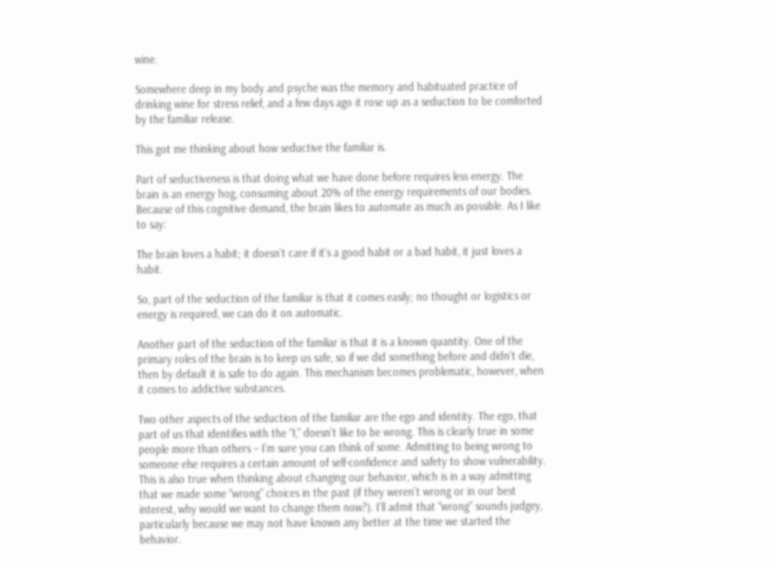wine.

Somewhere deep in my body and psyche was the memory and habituated practice of drinking wine for stress relief, and a few days ago it rose up as a seduction to be comforted by the familiar release.

This got me thinking about how seductive the familiar is.

Part of seductiveness is that doing what we have done before requires less energy. The brain is an energy hog, consuming about 20% of the energy requirements of our bodies.  Because of this cognitive demand, the brain likes to automate as much as possible. As I like to say:

The brain loves a habit; it doesn’t care if it’s a good habit or a bad habit, it just loves a habit.

So, part of the seduction of the familiar is that it comes easily; no thought or logistics or energy is required, we can do it on automatic.

Another part of the seduction of the familiar is that it is a known quantity. One of the primary roles of the brain is to keep us safe, so if we did something before and didn’t die, then by default it is safe to do again. This mechanism becomes problematic, however, when it comes to addictive substances.

Two other aspects of the seduction of the familiar are the ego and identity. The ego, that part of us that identifies with the “I,” doesn’t like to be wrong. This is clearly true in some people more than others – I’m sure you can think of some. Admitting to being wrong to someone else requires a certain amount of self-confidence and safety to show vulnerability. This is also true when thinking about changing our behavior, which is in a way admitting that we made some “wrong” choices in the past (if they weren’t wrong or in our best interest, why would we want to change them now?). I’ll admit that “wrong” sounds judgey, particularly because we may not have known any better at the time we started the behavior.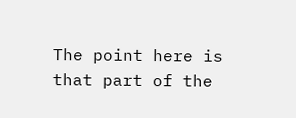The point here is that part of the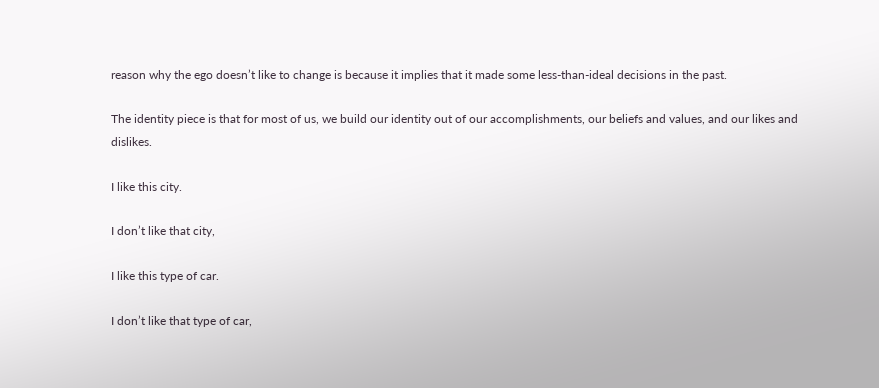reason why the ego doesn’t like to change is because it implies that it made some less-than-ideal decisions in the past.

The identity piece is that for most of us, we build our identity out of our accomplishments, our beliefs and values, and our likes and dislikes.

I like this city.

I don’t like that city,

I like this type of car.

I don’t like that type of car,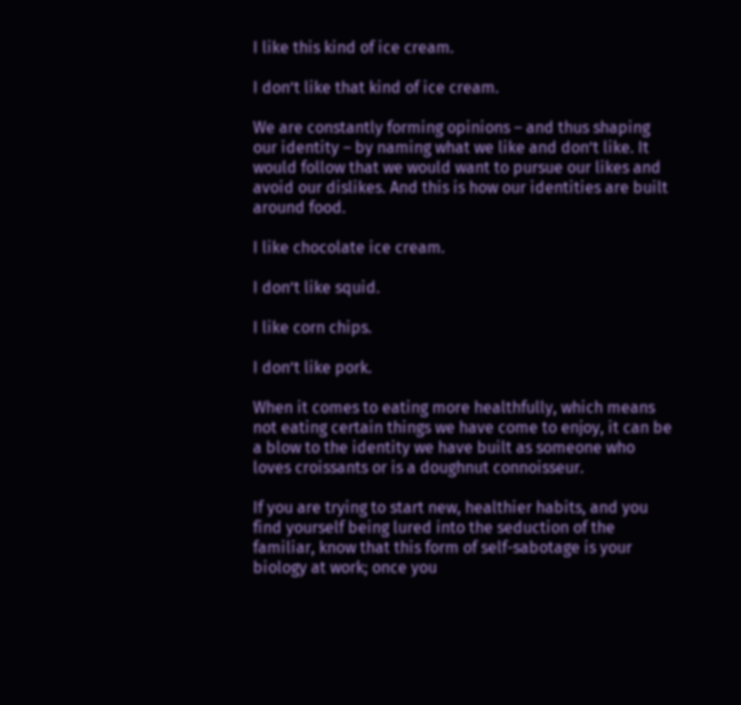I like this kind of ice cream.

I don’t like that kind of ice cream.

We are constantly forming opinions – and thus shaping our identity – by naming what we like and don’t like. It would follow that we would want to pursue our likes and avoid our dislikes. And this is how our identities are built around food.

I like chocolate ice cream.

I don’t like squid.

I like corn chips.

I don’t like pork.

When it comes to eating more healthfully, which means not eating certain things we have come to enjoy, it can be a blow to the identity we have built as someone who loves croissants or is a doughnut connoisseur.

If you are trying to start new, healthier habits, and you find yourself being lured into the seduction of the familiar, know that this form of self-sabotage is your biology at work; once you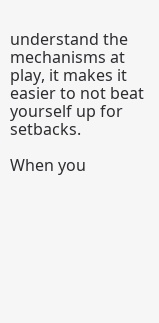understand the mechanisms at play, it makes it easier to not beat yourself up for setbacks.

When you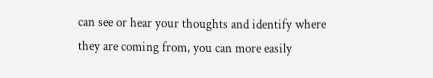can see or hear your thoughts and identify where they are coming from, you can more easily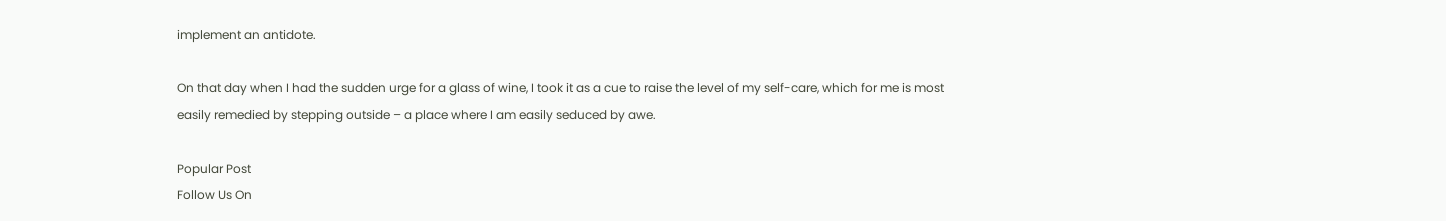implement an antidote.

On that day when I had the sudden urge for a glass of wine, I took it as a cue to raise the level of my self-care, which for me is most easily remedied by stepping outside – a place where I am easily seduced by awe.

Popular Post
Follow Us On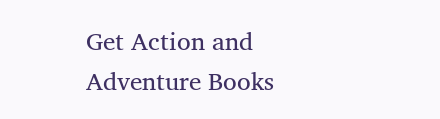Get Action and
Adventure Books